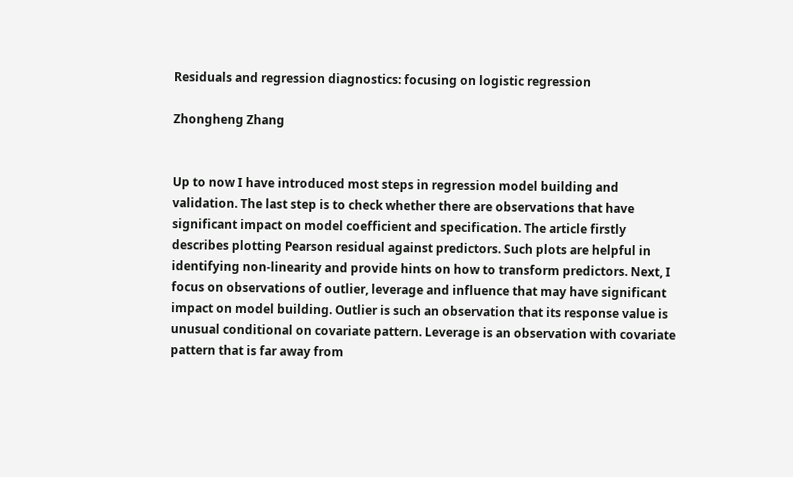Residuals and regression diagnostics: focusing on logistic regression

Zhongheng Zhang


Up to now I have introduced most steps in regression model building and validation. The last step is to check whether there are observations that have significant impact on model coefficient and specification. The article firstly describes plotting Pearson residual against predictors. Such plots are helpful in identifying non-linearity and provide hints on how to transform predictors. Next, I focus on observations of outlier, leverage and influence that may have significant impact on model building. Outlier is such an observation that its response value is unusual conditional on covariate pattern. Leverage is an observation with covariate pattern that is far away from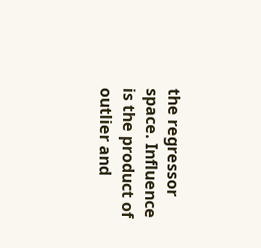the regressor space. Influence is the product of outlier and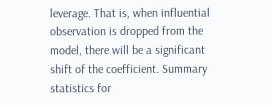leverage. That is, when influential observation is dropped from the model, there will be a significant shift of the coefficient. Summary statistics for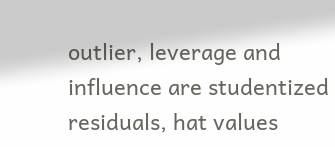outlier, leverage and influence are studentized residuals, hat values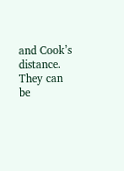and Cook’s distance. They can be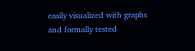easily visualized with graphs and formally tested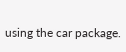using the car package.